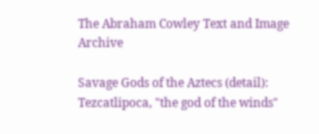The Abraham Cowley Text and Image Archive

Savage Gods of the Aztecs (detail): Tezcatlipoca, "the god of the winds"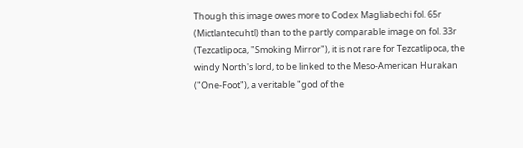Though this image owes more to Codex Magliabechi fol. 65r (Mictlantecuhtl) than to the partly comparable image on fol. 33r (Tezcatlipoca, "Smoking Mirror"), it is not rare for Tezcatlipoca, the windy North's lord, to be linked to the Meso-American Hurakan ("One-Foot"), a veritable "god of the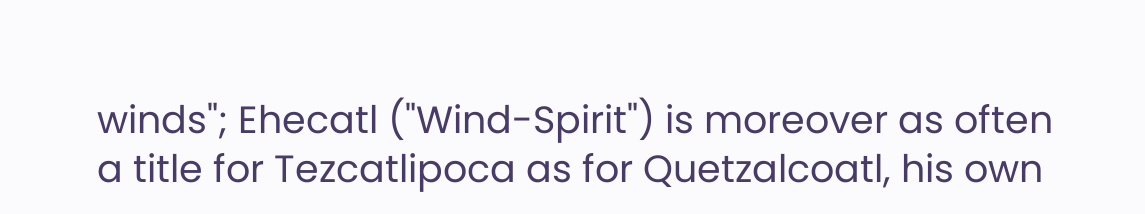winds"; Ehecatl ("Wind-Spirit") is moreover as often a title for Tezcatlipoca as for Quetzalcoatl, his own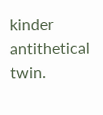kinder antithetical twin.